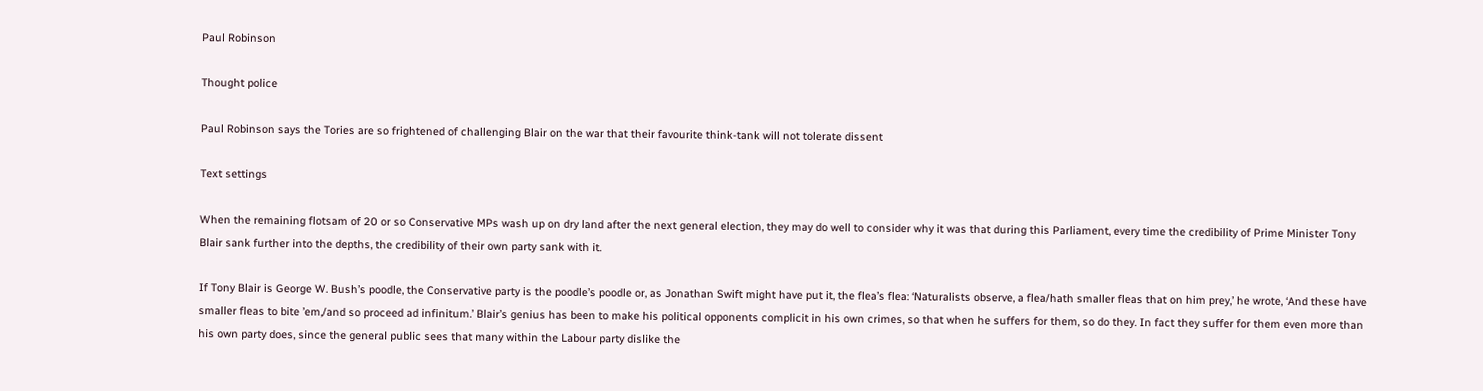Paul Robinson

Thought police

Paul Robinson says the Tories are so frightened of challenging Blair on the war that their favourite think-tank will not tolerate dissent

Text settings

When the remaining flotsam of 20 or so Conservative MPs wash up on dry land after the next general election, they may do well to consider why it was that during this Parliament, every time the credibility of Prime Minister Tony Blair sank further into the depths, the credibility of their own party sank with it.

If Tony Blair is George W. Bush’s poodle, the Conservative party is the poodle’s poodle or, as Jonathan Swift might have put it, the flea’s flea: ‘Naturalists observe, a flea/hath smaller fleas that on him prey,’ he wrote, ‘And these have smaller fleas to bite ’em,/and so proceed ad infinitum.’ Blair’s genius has been to make his political opponents complicit in his own crimes, so that when he suffers for them, so do they. In fact they suffer for them even more than his own party does, since the general public sees that many within the Labour party dislike the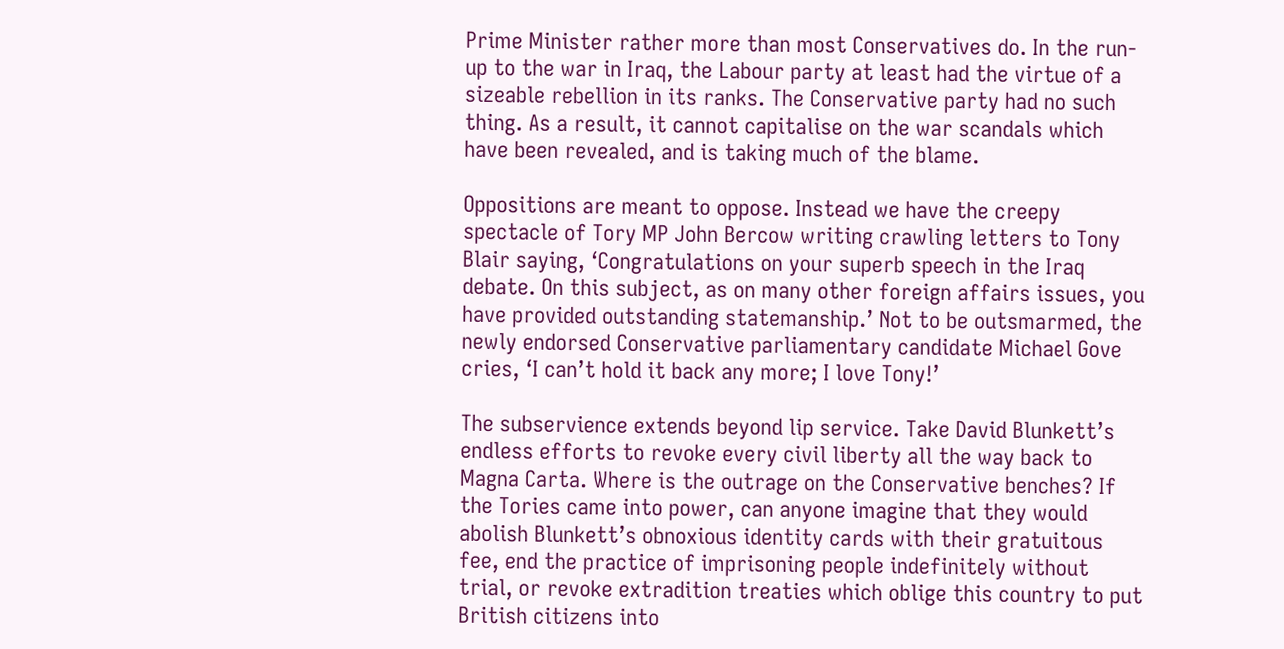Prime Minister rather more than most Conservatives do. In the run-up to the war in Iraq, the Labour party at least had the virtue of a sizeable rebellion in its ranks. The Conservative party had no such thing. As a result, it cannot capitalise on the war scandals which have been revealed, and is taking much of the blame.

Oppositions are meant to oppose. Instead we have the creepy spectacle of Tory MP John Bercow writing crawling letters to Tony Blair saying, ‘Congratulations on your superb speech in the Iraq debate. On this subject, as on many other foreign affairs issues, you have provided outstanding statemanship.’ Not to be outsmarmed, the newly endorsed Conservative parliamentary candidate Michael Gove cries, ‘I can’t hold it back any more; I love Tony!’

The subservience extends beyond lip service. Take David Blunkett’s endless efforts to revoke every civil liberty all the way back to Magna Carta. Where is the outrage on the Conservative benches? If the Tories came into power, can anyone imagine that they would abolish Blunkett’s obnoxious identity cards with their gratuitous fee, end the practice of imprisoning people indefinitely without trial, or revoke extradition treaties which oblige this country to put British citizens into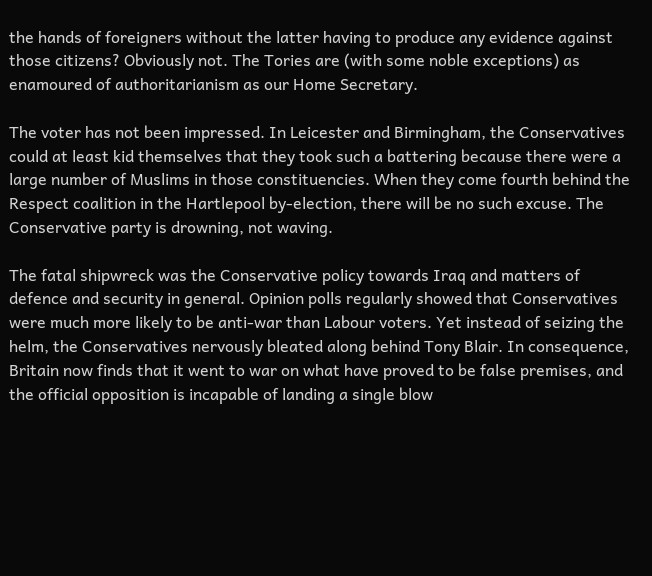the hands of foreigners without the latter having to produce any evidence against those citizens? Obviously not. The Tories are (with some noble exceptions) as enamoured of authoritarianism as our Home Secretary.

The voter has not been impressed. In Leicester and Birmingham, the Conservatives could at least kid themselves that they took such a battering because there were a large number of Muslims in those constituencies. When they come fourth behind the Respect coalition in the Hartlepool by-election, there will be no such excuse. The Conservative party is drowning, not waving.

The fatal shipwreck was the Conservative policy towards Iraq and matters of defence and security in general. Opinion polls regularly showed that Conservatives were much more likely to be anti-war than Labour voters. Yet instead of seizing the helm, the Conservatives nervously bleated along behind Tony Blair. In consequence, Britain now finds that it went to war on what have proved to be false premises, and the official opposition is incapable of landing a single blow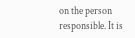on the person responsible. It is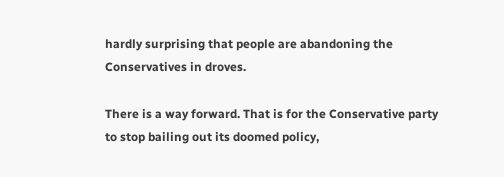hardly surprising that people are abandoning the Conservatives in droves.

There is a way forward. That is for the Conservative party to stop bailing out its doomed policy,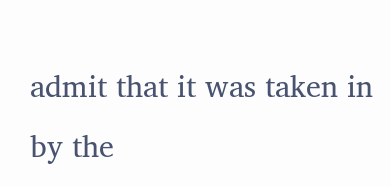admit that it was taken in by the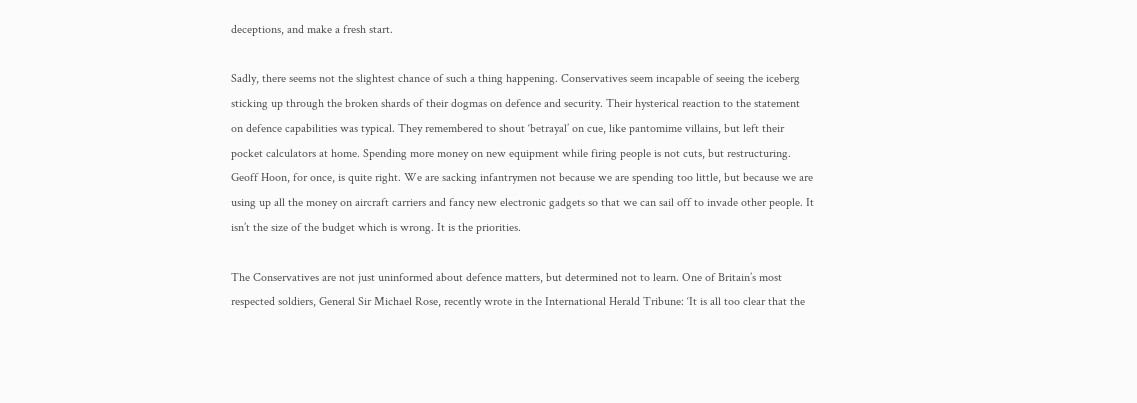deceptions, and make a fresh start.

Sadly, there seems not the slightest chance of such a thing happening. Conservatives seem incapable of seeing the iceberg sticking up through the broken shards of their dogmas on defence and security. Their hysterical reaction to the statement on defence capabilities was typical. They remembered to shout ‘betrayal’ on cue, like pantomime villains, but left their pocket calculators at home. Spending more money on new equipment while firing people is not cuts, but restructuring. Geoff Hoon, for once, is quite right. We are sacking infantrymen not because we are spending too little, but because we are using up all the money on aircraft carriers and fancy new electronic gadgets so that we can sail off to invade other people. It isn’t the size of the budget which is wrong. It is the priorities.

The Conservatives are not just uninformed about defence matters, but determined not to learn. One of Britain’s most respected soldiers, General Sir Michael Rose, recently wrote in the International Herald Tribune: ‘It is all too clear that the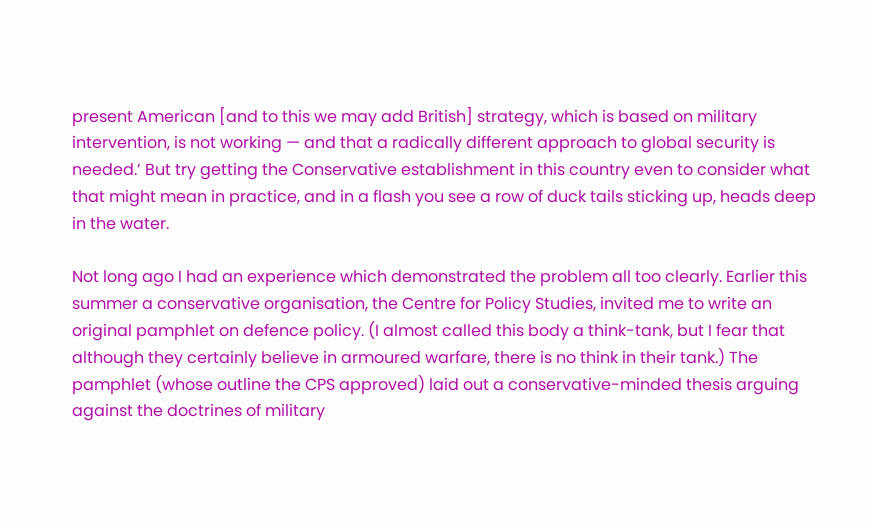present American [and to this we may add British] strategy, which is based on military intervention, is not working — and that a radically different approach to global security is needed.’ But try getting the Conservative establishment in this country even to consider what that might mean in practice, and in a flash you see a row of duck tails sticking up, heads deep in the water.

Not long ago I had an experience which demonstrated the problem all too clearly. Earlier this summer a conservative organisation, the Centre for Policy Studies, invited me to write an original pamphlet on defence policy. (I almost called this body a think-tank, but I fear that although they certainly believe in armoured warfare, there is no think in their tank.) The pamphlet (whose outline the CPS approved) laid out a conservative-minded thesis arguing against the doctrines of military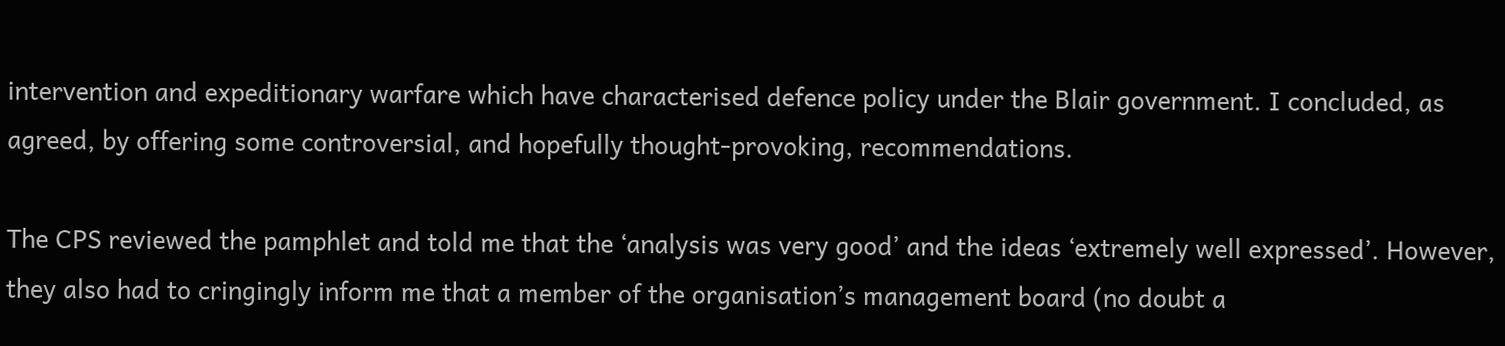intervention and expeditionary warfare which have characterised defence policy under the Blair government. I concluded, as agreed, by offering some controversial, and hopefully thought-provoking, recommendations.

The CPS reviewed the pamphlet and told me that the ‘analysis was very good’ and the ideas ‘extremely well expressed’. However, they also had to cringingly inform me that a member of the organisation’s management board (no doubt a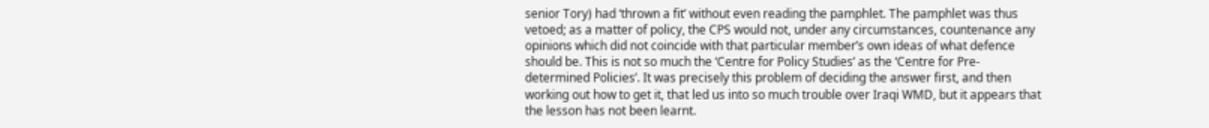senior Tory) had ‘thrown a fit’ without even reading the pamphlet. The pamphlet was thus vetoed; as a matter of policy, the CPS would not, under any circumstances, countenance any opinions which did not coincide with that particular member’s own ideas of what defence should be. This is not so much the ‘Centre for Policy Studies’ as the ‘Centre for Pre-determined Policies’. It was precisely this problem of deciding the answer first, and then working out how to get it, that led us into so much trouble over Iraqi WMD, but it appears that the lesson has not been learnt.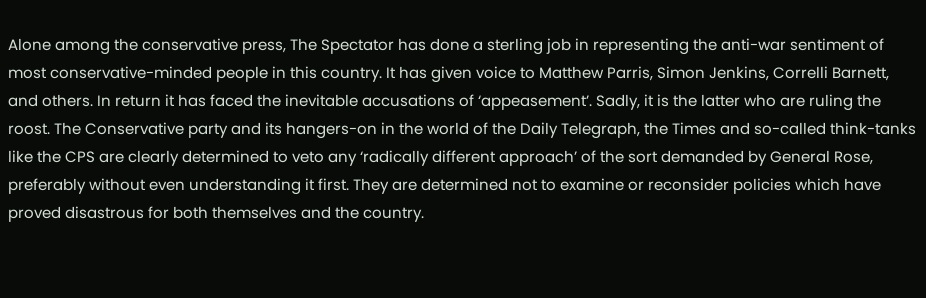Alone among the conservative press, The Spectator has done a sterling job in representing the anti-war sentiment of most conservative-minded people in this country. It has given voice to Matthew Parris, Simon Jenkins, Correlli Barnett, and others. In return it has faced the inevitable accusations of ‘appeasement’. Sadly, it is the latter who are ruling the roost. The Conservative party and its hangers-on in the world of the Daily Telegraph, the Times and so-called think-tanks like the CPS are clearly determined to veto any ‘radically different approach’ of the sort demanded by General Rose, preferably without even understanding it first. They are determined not to examine or reconsider policies which have proved disastrous for both themselves and the country.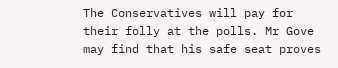The Conservatives will pay for their folly at the polls. Mr Gove may find that his safe seat proves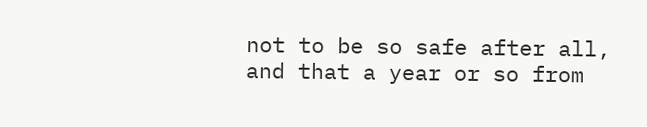not to be so safe after all, and that a year or so from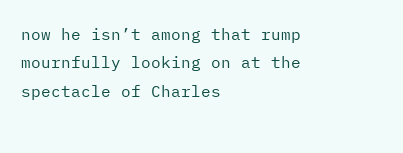now he isn’t among that rump mournfully looking on at the spectacle of Charles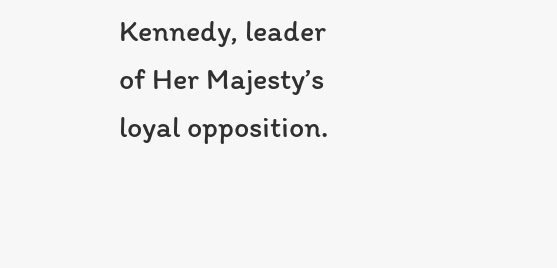Kennedy, leader of Her Majesty’s loyal opposition.